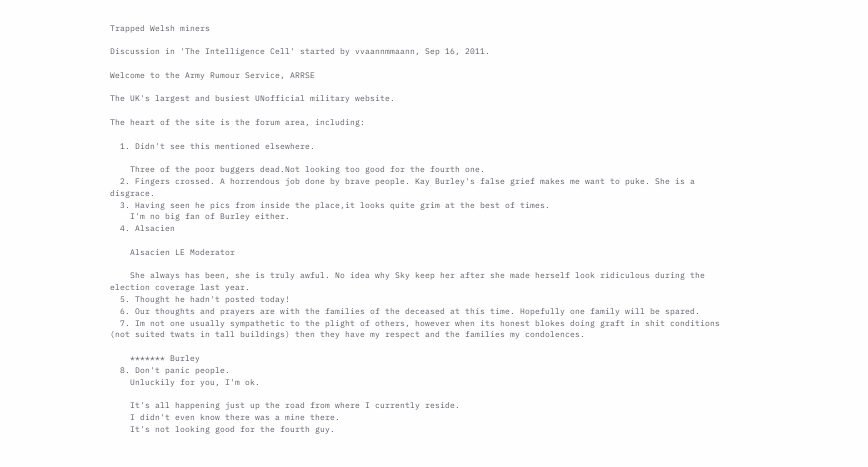Trapped Welsh miners

Discussion in 'The Intelligence Cell' started by vvaannmmaann, Sep 16, 2011.

Welcome to the Army Rumour Service, ARRSE

The UK's largest and busiest UNofficial military website.

The heart of the site is the forum area, including:

  1. Didn't see this mentioned elsewhere.

    Three of the poor buggers dead.Not looking too good for the fourth one.
  2. Fingers crossed. A horrendous job done by brave people. Kay Burley's false grief makes me want to puke. She is a disgrace.
  3. Having seen he pics from inside the place,it looks quite grim at the best of times.
    I'm no big fan of Burley either.
  4. Alsacien

    Alsacien LE Moderator

    She always has been, she is truly awful. No idea why Sky keep her after she made herself look ridiculous during the election coverage last year.
  5. Thought he hadn't posted today!
  6. Our thoughts and prayers are with the families of the deceased at this time. Hopefully one family will be spared.
  7. Im not one usually sympathetic to the plight of others, however when its honest blokes doing graft in shit conditions (not suited twats in tall buildings) then they have my respect and the families my condolences.

    ******* Burley
  8. Don't panic people.
    Unluckily for you, I'm ok.

    It's all happening just up the road from where I currently reside.
    I didn't even know there was a mine there.
    It's not looking good for the fourth guy.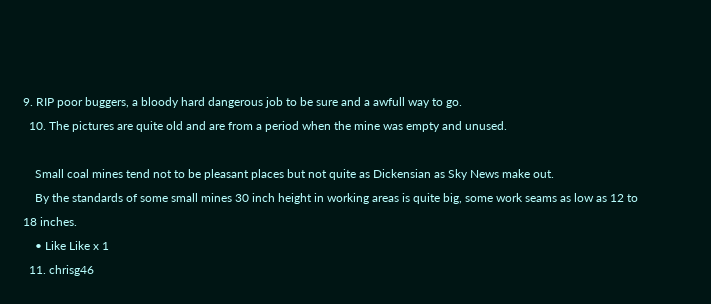9. RIP poor buggers, a bloody hard dangerous job to be sure and a awfull way to go.
  10. The pictures are quite old and are from a period when the mine was empty and unused.

    Small coal mines tend not to be pleasant places but not quite as Dickensian as Sky News make out.
    By the standards of some small mines 30 inch height in working areas is quite big, some work seams as low as 12 to 18 inches.
    • Like Like x 1
  11. chrisg46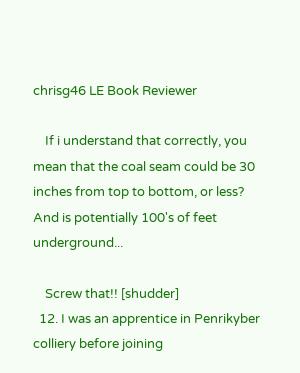chrisg46 LE Book Reviewer

    If i understand that correctly, you mean that the coal seam could be 30 inches from top to bottom, or less? And is potentially 100's of feet underground...

    Screw that!! [shudder]
  12. I was an apprentice in Penrikyber colliery before joining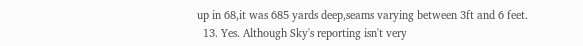up in 68,it was 685 yards deep,seams varying between 3ft and 6 feet.
  13. Yes. Although Sky's reporting isn't very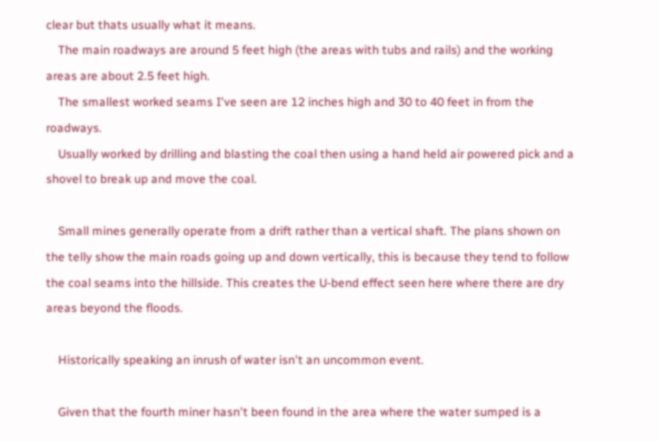clear but thats usually what it means.
    The main roadways are around 5 feet high (the areas with tubs and rails) and the working areas are about 2.5 feet high.
    The smallest worked seams I've seen are 12 inches high and 30 to 40 feet in from the roadways.
    Usually worked by drilling and blasting the coal then using a hand held air powered pick and a shovel to break up and move the coal.

    Small mines generally operate from a drift rather than a vertical shaft. The plans shown on the telly show the main roads going up and down vertically, this is because they tend to follow the coal seams into the hillside. This creates the U-bend effect seen here where there are dry areas beyond the floods.

    Historically speaking an inrush of water isn't an uncommon event.

    Given that the fourth miner hasn't been found in the area where the water sumped is a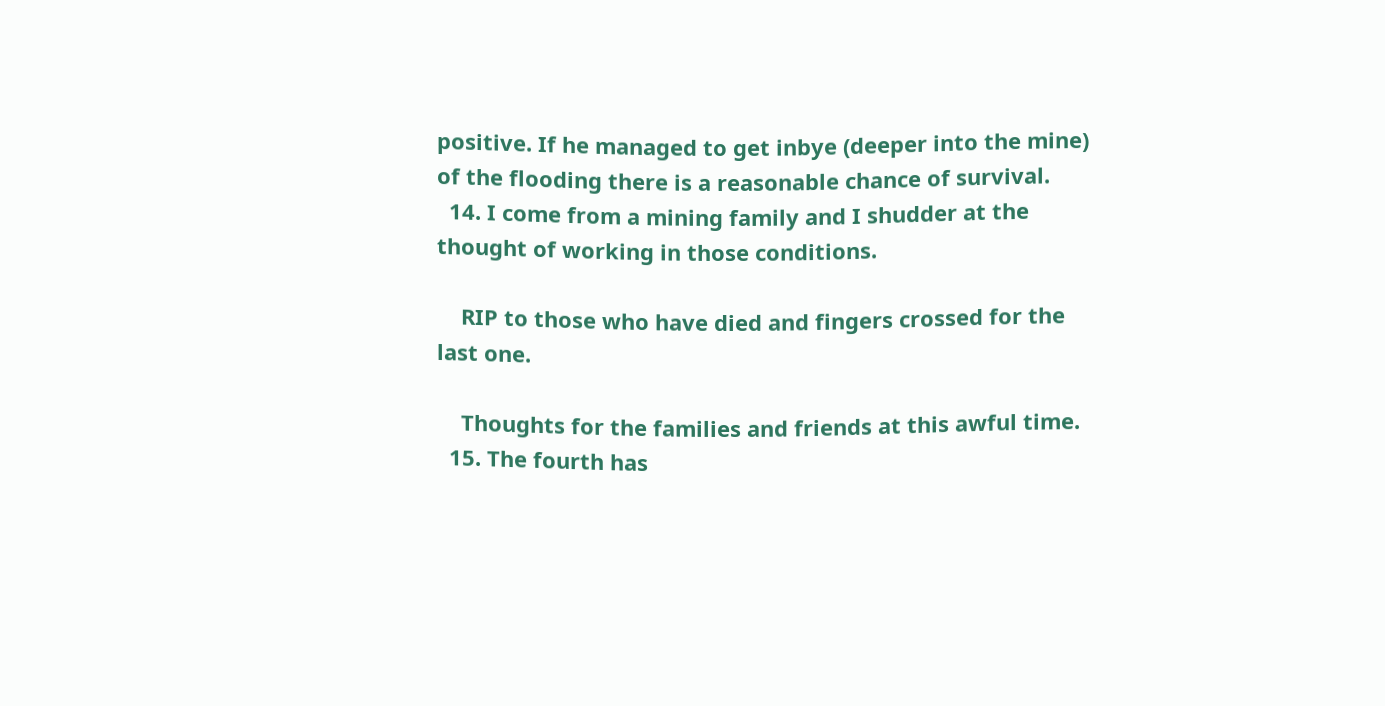positive. If he managed to get inbye (deeper into the mine) of the flooding there is a reasonable chance of survival.
  14. I come from a mining family and I shudder at the thought of working in those conditions.

    RIP to those who have died and fingers crossed for the last one.

    Thoughts for the families and friends at this awful time.
  15. The fourth has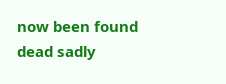now been found dead sadly